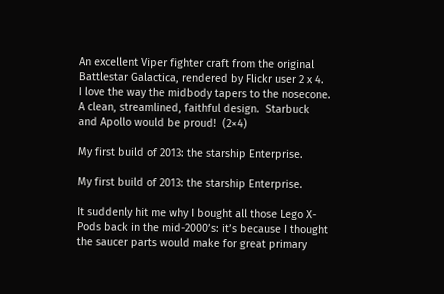An excellent Viper fighter craft from the original Battlestar Galactica, rendered by Flickr user 2 x 4.  I love the way the midbody tapers to the nosecone.  A clean, streamlined, faithful design.  Starbuck and Apollo would be proud!  (2×4)

My first build of 2013: the starship Enterprise.

My first build of 2013: the starship Enterprise.

It suddenly hit me why I bought all those Lego X-Pods back in the mid-2000’s: it’s because I thought the saucer parts would make for great primary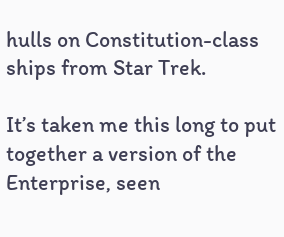hulls on Constitution-class ships from Star Trek.

It’s taken me this long to put together a version of the Enterprise, seen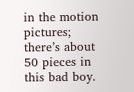in the motion pictures; there’s about 50 pieces in this bad boy.